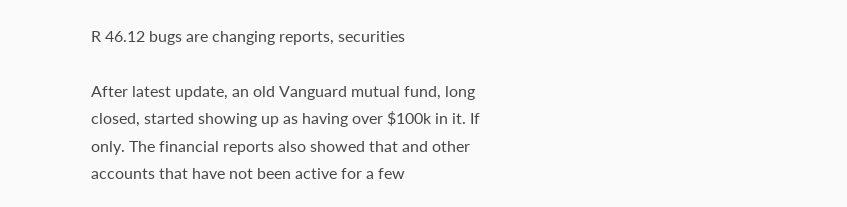R 46.12 bugs are changing reports, securities

After latest update, an old Vanguard mutual fund, long closed, started showing up as having over $100k in it. If only. The financial reports also showed that and other accounts that have not been active for a few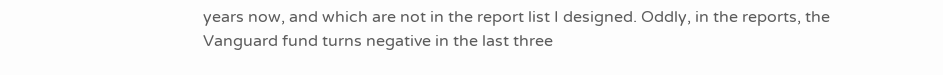years now, and which are not in the report list I designed. Oddly, in the reports, the Vanguard fund turns negative in the last three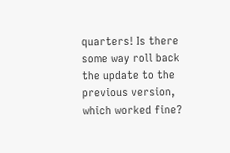quarters! Is there some way roll back the update to the previous version, which worked fine?